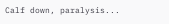Calf down, paralysis...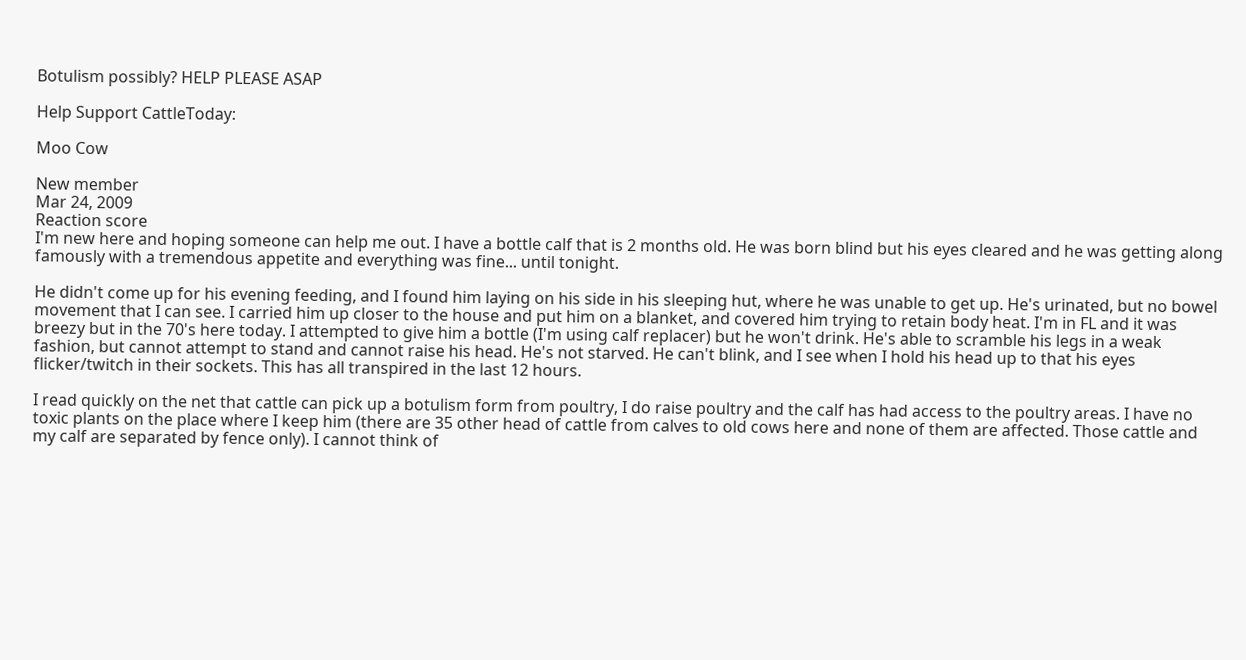Botulism possibly? HELP PLEASE ASAP

Help Support CattleToday:

Moo Cow

New member
Mar 24, 2009
Reaction score
I'm new here and hoping someone can help me out. I have a bottle calf that is 2 months old. He was born blind but his eyes cleared and he was getting along famously with a tremendous appetite and everything was fine... until tonight.

He didn't come up for his evening feeding, and I found him laying on his side in his sleeping hut, where he was unable to get up. He's urinated, but no bowel movement that I can see. I carried him up closer to the house and put him on a blanket, and covered him trying to retain body heat. I'm in FL and it was breezy but in the 70's here today. I attempted to give him a bottle (I'm using calf replacer) but he won't drink. He's able to scramble his legs in a weak fashion, but cannot attempt to stand and cannot raise his head. He's not starved. He can't blink, and I see when I hold his head up to that his eyes flicker/twitch in their sockets. This has all transpired in the last 12 hours.

I read quickly on the net that cattle can pick up a botulism form from poultry, I do raise poultry and the calf has had access to the poultry areas. I have no toxic plants on the place where I keep him (there are 35 other head of cattle from calves to old cows here and none of them are affected. Those cattle and my calf are separated by fence only). I cannot think of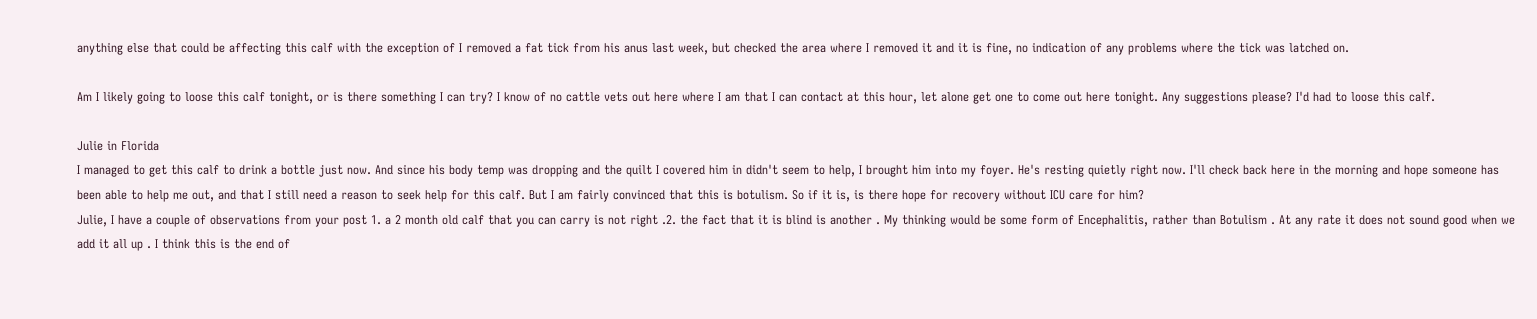anything else that could be affecting this calf with the exception of I removed a fat tick from his anus last week, but checked the area where I removed it and it is fine, no indication of any problems where the tick was latched on.

Am I likely going to loose this calf tonight, or is there something I can try? I know of no cattle vets out here where I am that I can contact at this hour, let alone get one to come out here tonight. Any suggestions please? I'd had to loose this calf.

Julie in Florida
I managed to get this calf to drink a bottle just now. And since his body temp was dropping and the quilt I covered him in didn't seem to help, I brought him into my foyer. He's resting quietly right now. I'll check back here in the morning and hope someone has been able to help me out, and that I still need a reason to seek help for this calf. But I am fairly convinced that this is botulism. So if it is, is there hope for recovery without ICU care for him?
Julie, I have a couple of observations from your post 1. a 2 month old calf that you can carry is not right .2. the fact that it is blind is another . My thinking would be some form of Encephalitis, rather than Botulism . At any rate it does not sound good when we add it all up . I think this is the end of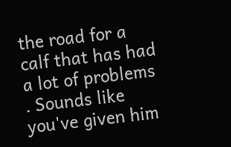the road for a calf that has had a lot of problems . Sounds like you've given him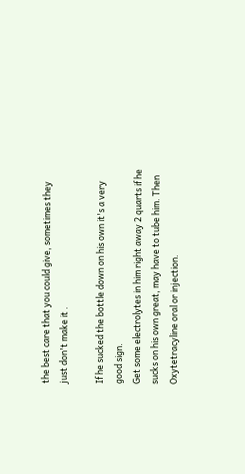the best care that you could give, sometimes they just don't make it .

If he sucked the bottle down on his own it's a very good sign.
Get some electrolytes in him right away 2 quarts if he sucks on his own great, may have to tube him. Then Oxytetracyline oral or injection.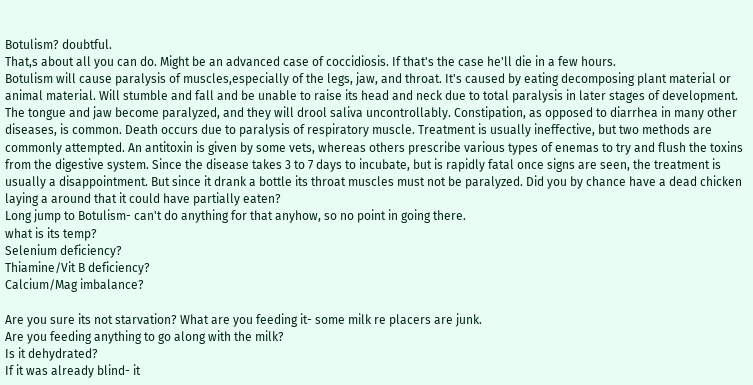Botulism? doubtful.
That,s about all you can do. Might be an advanced case of coccidiosis. If that's the case he'll die in a few hours.
Botulism will cause paralysis of muscles,especially of the legs, jaw, and throat. It's caused by eating decomposing plant material or animal material. Will stumble and fall and be unable to raise its head and neck due to total paralysis in later stages of development. The tongue and jaw become paralyzed, and they will drool saliva uncontrollably. Constipation, as opposed to diarrhea in many other diseases, is common. Death occurs due to paralysis of respiratory muscle. Treatment is usually ineffective, but two methods are commonly attempted. An antitoxin is given by some vets, whereas others prescribe various types of enemas to try and flush the toxins from the digestive system. Since the disease takes 3 to 7 days to incubate, but is rapidly fatal once signs are seen, the treatment is usually a disappointment. But since it drank a bottle its throat muscles must not be paralyzed. Did you by chance have a dead chicken laying a around that it could have partially eaten?
Long jump to Botulism- can't do anything for that anyhow, so no point in going there.
what is its temp?
Selenium deficiency?
Thiamine/Vit B deficiency?
Calcium/Mag imbalance?

Are you sure its not starvation? What are you feeding it- some milk re placers are junk.
Are you feeding anything to go along with the milk?
Is it dehydrated?
If it was already blind- it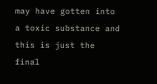may have gotten into a toxic substance and this is just the final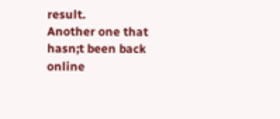result.
Another one that hasn;t been back online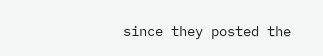since they posted the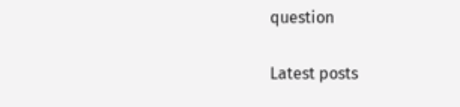question

Latest posts